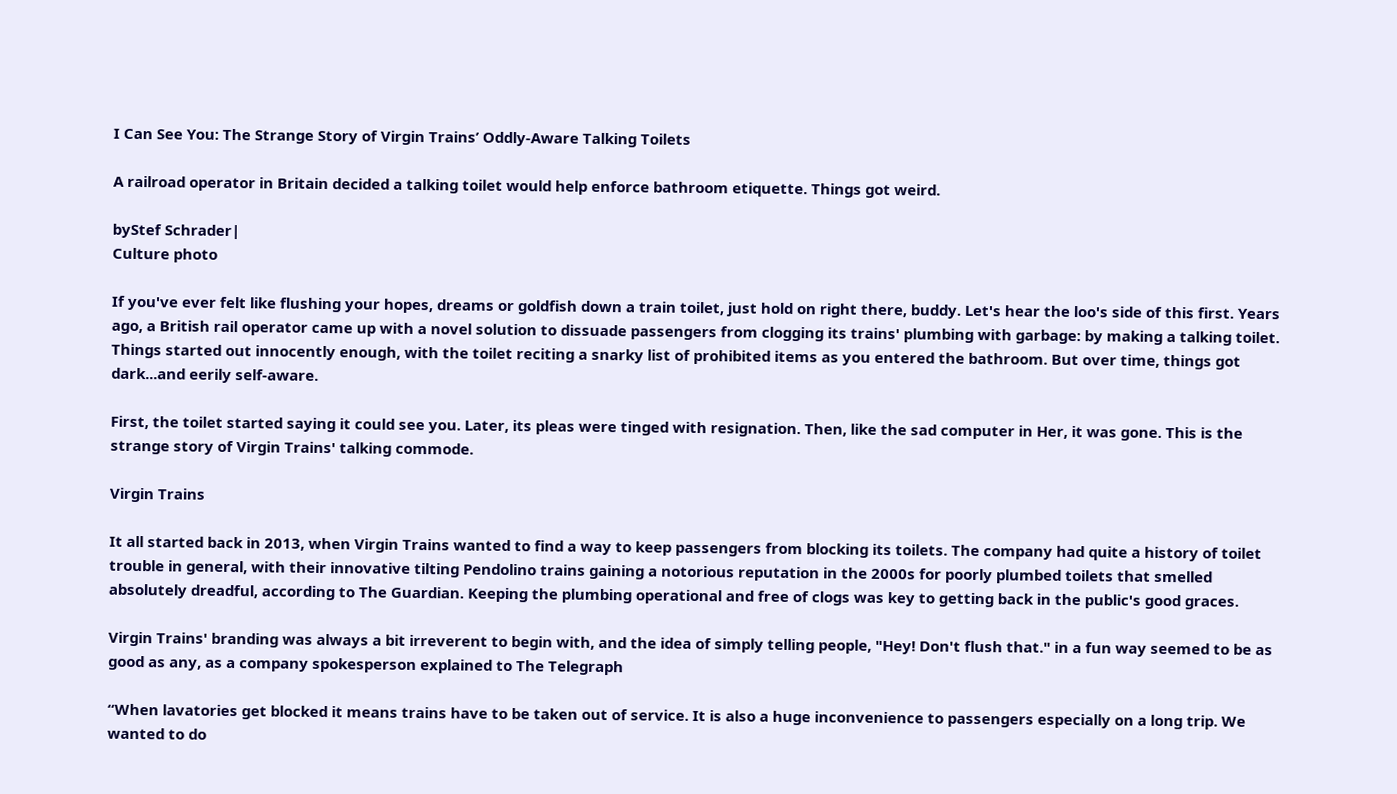I Can See You: The Strange Story of Virgin Trains’ Oddly-Aware Talking Toilets

A railroad operator in Britain decided a talking toilet would help enforce bathroom etiquette. Things got weird.

byStef Schrader|
Culture photo

If you've ever felt like flushing your hopes, dreams or goldfish down a train toilet, just hold on right there, buddy. Let's hear the loo's side of this first. Years ago, a British rail operator came up with a novel solution to dissuade passengers from clogging its trains' plumbing with garbage: by making a talking toilet. Things started out innocently enough, with the toilet reciting a snarky list of prohibited items as you entered the bathroom. But over time, things got dark...and eerily self-aware.

First, the toilet started saying it could see you. Later, its pleas were tinged with resignation. Then, like the sad computer in Her, it was gone. This is the strange story of Virgin Trains' talking commode.

Virgin Trains

It all started back in 2013, when Virgin Trains wanted to find a way to keep passengers from blocking its toilets. The company had quite a history of toilet trouble in general, with their innovative tilting Pendolino trains gaining a notorious reputation in the 2000s for poorly plumbed toilets that smelled absolutely dreadful, according to The Guardian. Keeping the plumbing operational and free of clogs was key to getting back in the public's good graces.

Virgin Trains' branding was always a bit irreverent to begin with, and the idea of simply telling people, "Hey! Don't flush that." in a fun way seemed to be as good as any, as a company spokesperson explained to The Telegraph

“When lavatories get blocked it means trains have to be taken out of service. It is also a huge inconvenience to passengers especially on a long trip. We wanted to do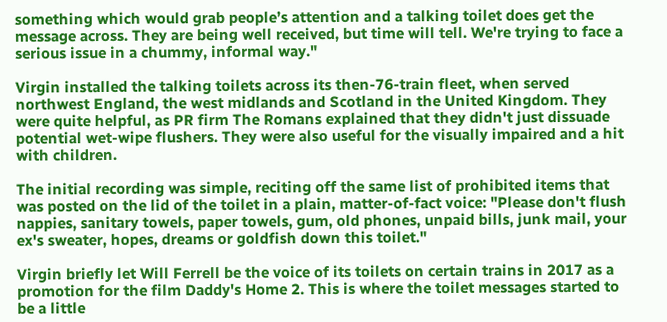something which would grab people’s attention and a talking toilet does get the message across. They are being well received, but time will tell. We're trying to face a serious issue in a chummy, informal way."

Virgin installed the talking toilets across its then-76-train fleet, when served northwest England, the west midlands and Scotland in the United Kingdom. They were quite helpful, as PR firm The Romans explained that they didn't just dissuade potential wet-wipe flushers. They were also useful for the visually impaired and a hit with children.

The initial recording was simple, reciting off the same list of prohibited items that was posted on the lid of the toilet in a plain, matter-of-fact voice: "Please don't flush nappies, sanitary towels, paper towels, gum, old phones, unpaid bills, junk mail, your ex's sweater, hopes, dreams or goldfish down this toilet."

Virgin briefly let Will Ferrell be the voice of its toilets on certain trains in 2017 as a promotion for the film Daddy's Home 2. This is where the toilet messages started to be a little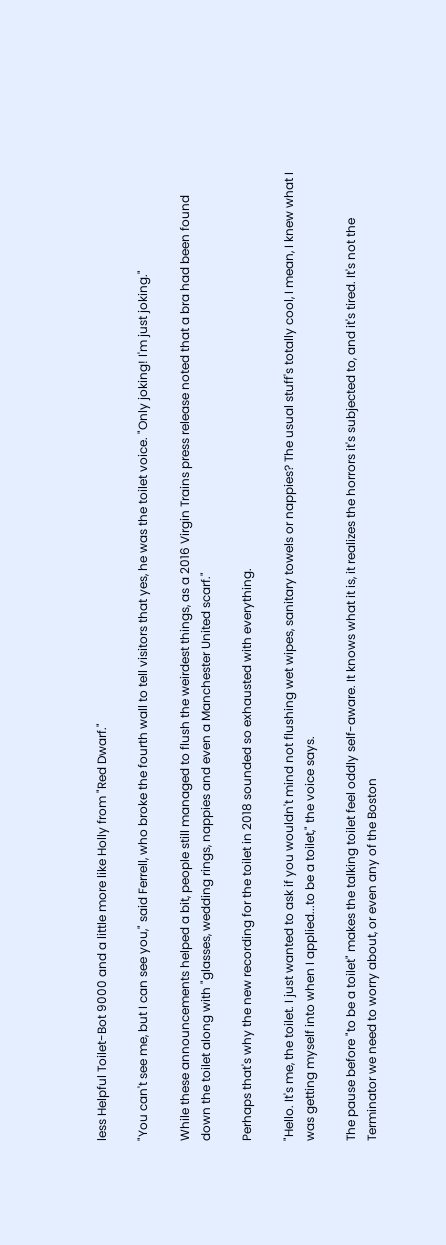less Helpful Toilet-Bot 9000 and a little more like Holly from "Red Dwarf."

"You can't see me, but I can see you," said Ferrell, who broke the fourth wall to tell visitors that yes, he was the toilet voice. "Only joking! I'm just joking."

While these announcements helped a bit, people still managed to flush the weirdest things, as a 2016 Virgin Trains press release noted that a bra had been found down the toilet along with "glasses, wedding rings, nappies and even a Manchester United scarf."

Perhaps that's why the new recording for the toilet in 2018 sounded so exhausted with everything.

"Hello. It's me, the toilet. I just wanted to ask if you wouldn't mind not flushing wet wipes, sanitary towels or nappies? The usual stuff's totally cool, I mean, I knew what I was getting myself into when I applied...to be a toilet," the voice says.

The pause before "to be a toilet" makes the talking toilet feel oddly self-aware. It knows what it is, it realizes the horrors it's subjected to, and it's tired. It's not the Terminator we need to worry about, or even any of the Boston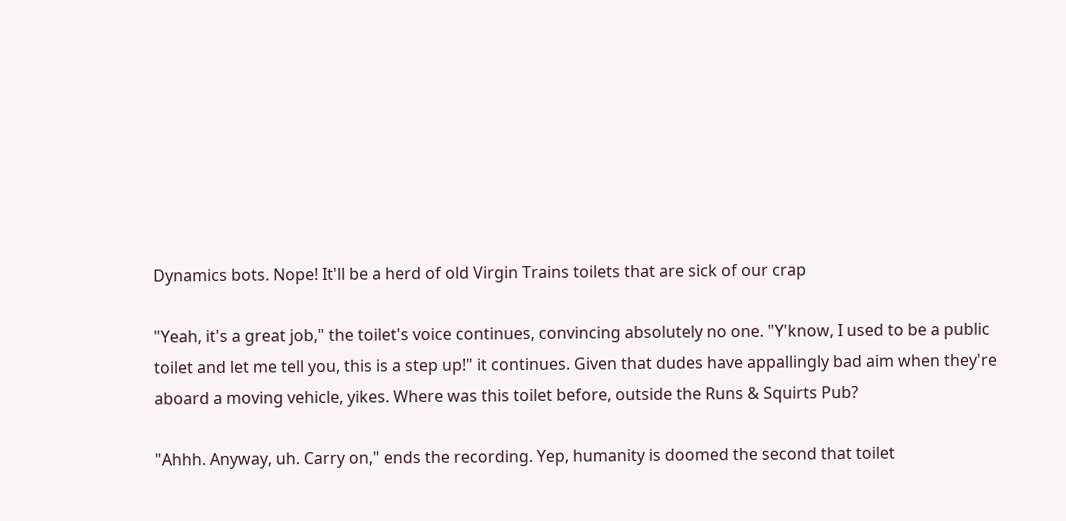Dynamics bots. Nope! It'll be a herd of old Virgin Trains toilets that are sick of our crap

"Yeah, it's a great job," the toilet's voice continues, convincing absolutely no one. "Y'know, I used to be a public toilet and let me tell you, this is a step up!" it continues. Given that dudes have appallingly bad aim when they're aboard a moving vehicle, yikes. Where was this toilet before, outside the Runs & Squirts Pub?

"Ahhh. Anyway, uh. Carry on," ends the recording. Yep, humanity is doomed the second that toilet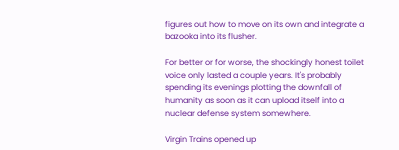figures out how to move on its own and integrate a bazooka into its flusher.

For better or for worse, the shockingly honest toilet voice only lasted a couple years. It's probably spending its evenings plotting the downfall of humanity as soon as it can upload itself into a nuclear defense system somewhere.

Virgin Trains opened up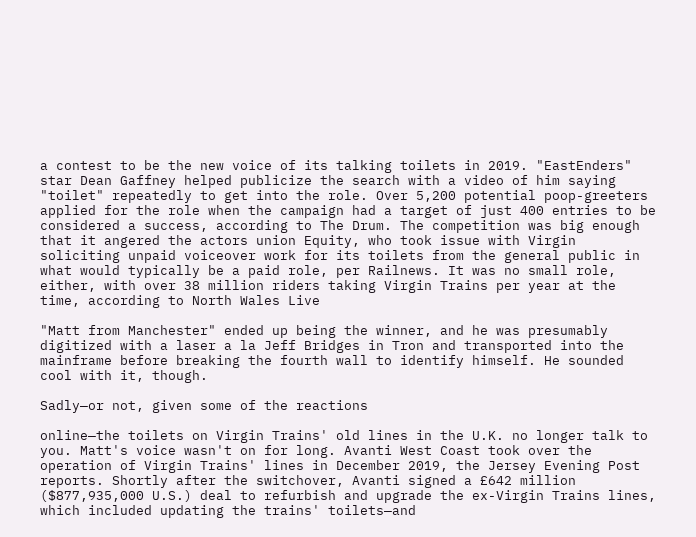a contest to be the new voice of its talking toilets in 2019. "EastEnders" star Dean Gaffney helped publicize the search with a video of him saying "toilet" repeatedly to get into the role. Over 5,200 potential poop-greeters applied for the role when the campaign had a target of just 400 entries to be considered a success, according to The Drum. The competition was big enough that it angered the actors union Equity, who took issue with Virgin soliciting unpaid voiceover work for its toilets from the general public in what would typically be a paid role, per Railnews. It was no small role, either, with over 38 million riders taking Virgin Trains per year at the time, according to North Wales Live

"Matt from Manchester" ended up being the winner, and he was presumably digitized with a laser a la Jeff Bridges in Tron and transported into the mainframe before breaking the fourth wall to identify himself. He sounded cool with it, though.

Sadly—or not, given some of the reactions

online—the toilets on Virgin Trains' old lines in the U.K. no longer talk to you. Matt's voice wasn't on for long. Avanti West Coast took over the operation of Virgin Trains' lines in December 2019, the Jersey Evening Post reports. Shortly after the switchover, Avanti signed a £642 million ($877,935,000 U.S.) deal to refurbish and upgrade the ex-Virgin Trains lines, which included updating the trains' toilets—and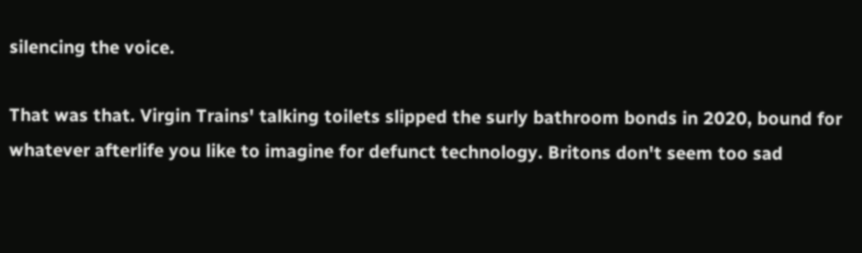silencing the voice.

That was that. Virgin Trains' talking toilets slipped the surly bathroom bonds in 2020, bound for whatever afterlife you like to imagine for defunct technology. Britons don't seem too sad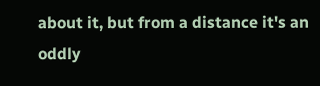about it, but from a distance it's an oddly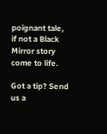poignant tale, if not a Black Mirror story come to life.

Got a tip? Send us a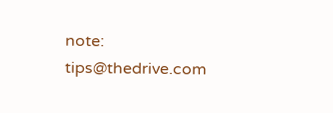note: tips@thedrive.com